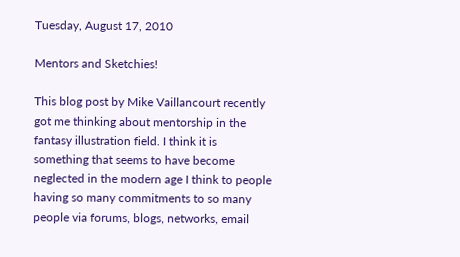Tuesday, August 17, 2010

Mentors and Sketchies!

This blog post by Mike Vaillancourt recently got me thinking about mentorship in the fantasy illustration field. I think it is something that seems to have become neglected in the modern age I think to people having so many commitments to so many people via forums, blogs, networks, email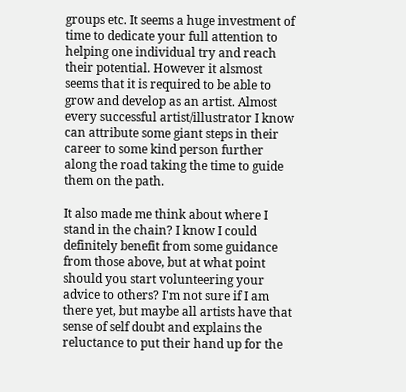groups etc. It seems a huge investment of time to dedicate your full attention to helping one individual try and reach their potential. However it alsmost seems that it is required to be able to grow and develop as an artist. Almost every successful artist/illustrator I know can attribute some giant steps in their career to some kind person further along the road taking the time to guide them on the path.

It also made me think about where I stand in the chain? I know I could definitely benefit from some guidance from those above, but at what point should you start volunteering your advice to others? I'm not sure if I am there yet, but maybe all artists have that sense of self doubt and explains the reluctance to put their hand up for the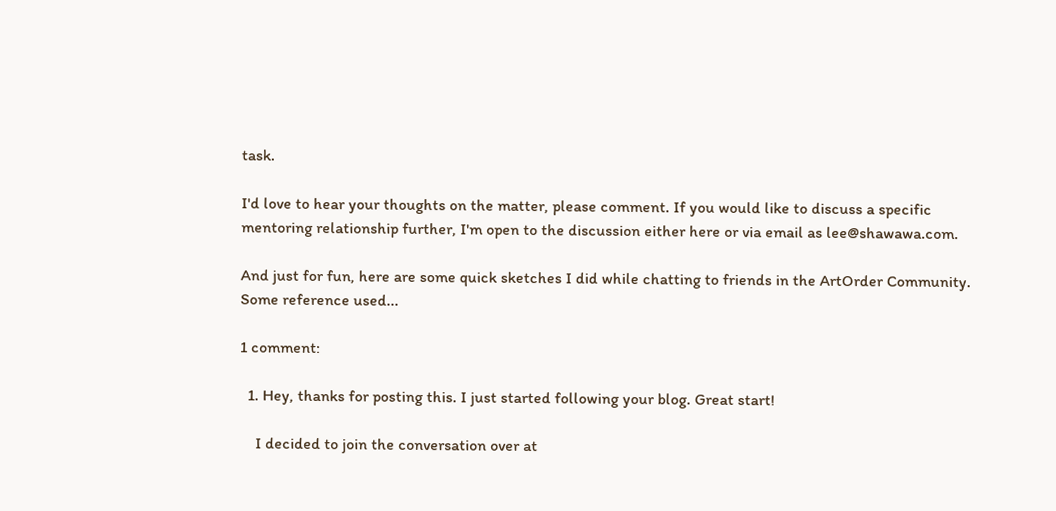task.

I'd love to hear your thoughts on the matter, please comment. If you would like to discuss a specific mentoring relationship further, I'm open to the discussion either here or via email as lee@shawawa.com.

And just for fun, here are some quick sketches I did while chatting to friends in the ArtOrder Community. Some reference used...

1 comment:

  1. Hey, thanks for posting this. I just started following your blog. Great start!

    I decided to join the conversation over at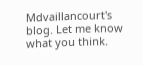Mdvaillancourt's blog. Let me know what you think.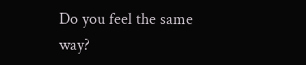Do you feel the same way?